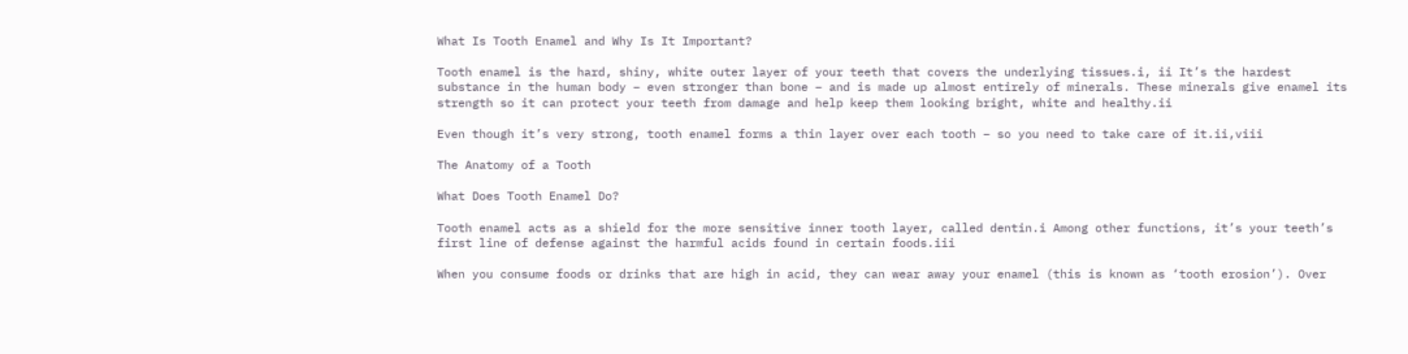What Is Tooth Enamel and Why Is It Important?

Tooth enamel is the hard, shiny, white outer layer of your teeth that covers the underlying tissues.i, ii It’s the hardest substance in the human body – even stronger than bone – and is made up almost entirely of minerals. These minerals give enamel its strength so it can protect your teeth from damage and help keep them looking bright, white and healthy.ii

Even though it’s very strong, tooth enamel forms a thin layer over each tooth – so you need to take care of it.ii,viii

The Anatomy of a Tooth

What Does Tooth Enamel Do?

Tooth enamel acts as a shield for the more sensitive inner tooth layer, called dentin.i Among other functions, it’s your teeth’s first line of defense against the harmful acids found in certain foods.iii

When you consume foods or drinks that are high in acid, they can wear away your enamel (this is known as ‘tooth erosion’). Over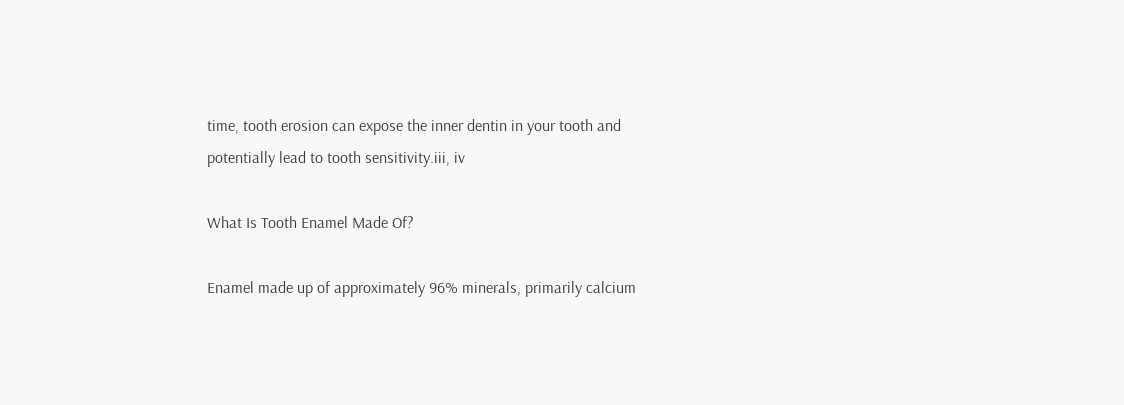time, tooth erosion can expose the inner dentin in your tooth and potentially lead to tooth sensitivity.iii, iv

What Is Tooth Enamel Made Of?

Enamel made up of approximately 96% minerals, primarily calcium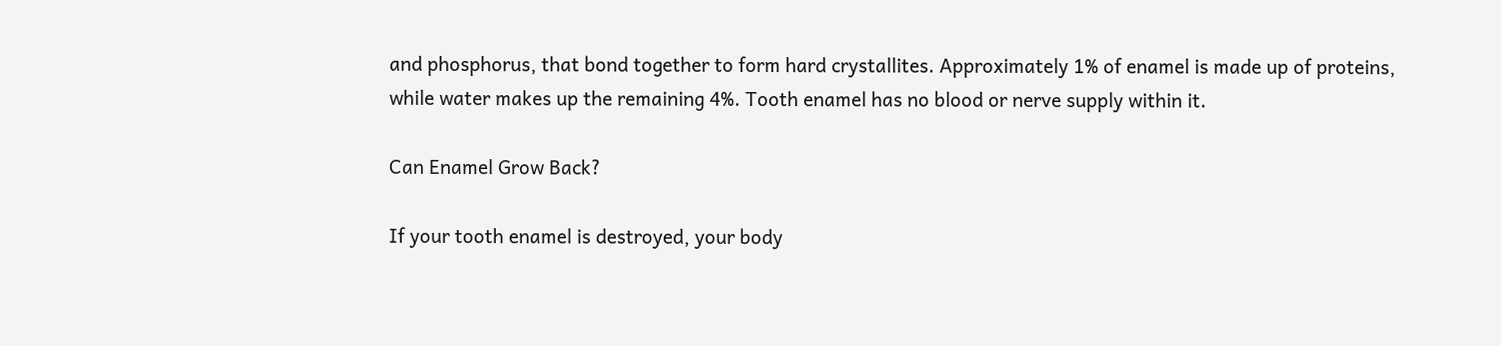and phosphorus, that bond together to form hard crystallites. Approximately 1% of enamel is made up of proteins, while water makes up the remaining 4%. Tooth enamel has no blood or nerve supply within it.

Can Enamel Grow Back?

If your tooth enamel is destroyed, your body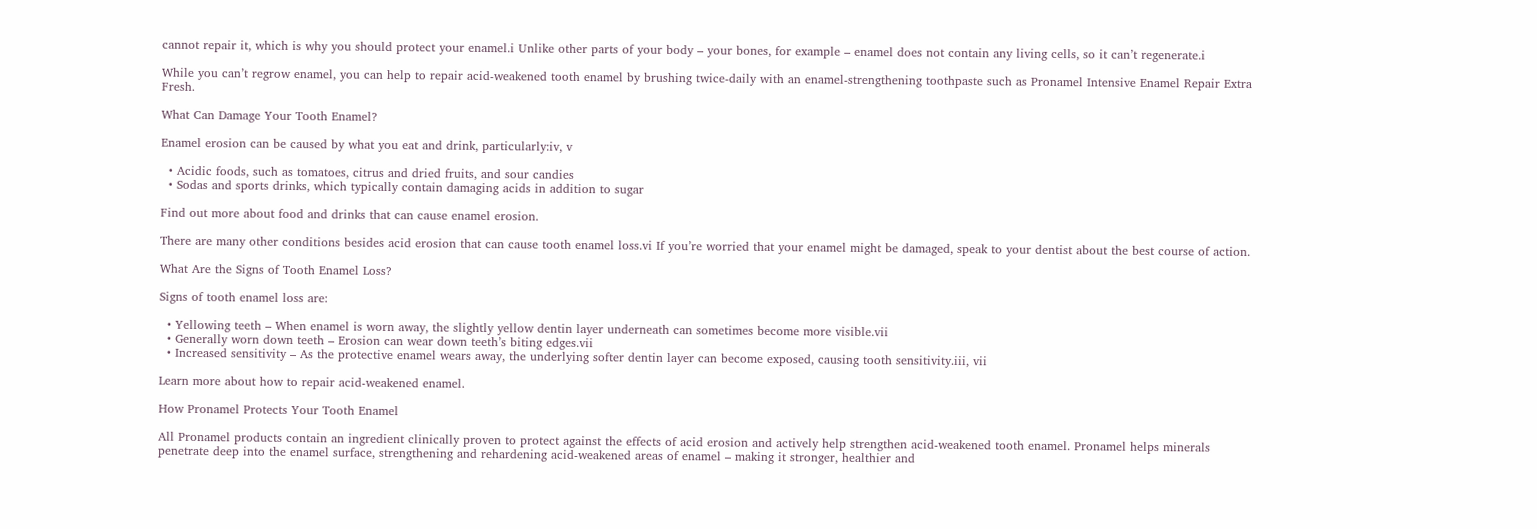cannot repair it, which is why you should protect your enamel.i Unlike other parts of your body – your bones, for example – enamel does not contain any living cells, so it can’t regenerate.i

While you can’t regrow enamel, you can help to repair acid-weakened tooth enamel by brushing twice-daily with an enamel-strengthening toothpaste such as Pronamel Intensive Enamel Repair Extra Fresh.

What Can Damage Your Tooth Enamel?

Enamel erosion can be caused by what you eat and drink, particularly:iv, v

  • Acidic foods, such as tomatoes, citrus and dried fruits, and sour candies
  • Sodas and sports drinks, which typically contain damaging acids in addition to sugar

Find out more about food and drinks that can cause enamel erosion.

There are many other conditions besides acid erosion that can cause tooth enamel loss.vi If you’re worried that your enamel might be damaged, speak to your dentist about the best course of action.

What Are the Signs of Tooth Enamel Loss?

Signs of tooth enamel loss are:

  • Yellowing teeth – When enamel is worn away, the slightly yellow dentin layer underneath can sometimes become more visible.vii
  • Generally worn down teeth – Erosion can wear down teeth’s biting edges.vii
  • Increased sensitivity – As the protective enamel wears away, the underlying softer dentin layer can become exposed, causing tooth sensitivity.iii, vii

Learn more about how to repair acid-weakened enamel.

How Pronamel Protects Your Tooth Enamel

All Pronamel products contain an ingredient clinically proven to protect against the effects of acid erosion and actively help strengthen acid-weakened tooth enamel. Pronamel helps minerals penetrate deep into the enamel surface, strengthening and rehardening acid-weakened areas of enamel – making it stronger, healthier and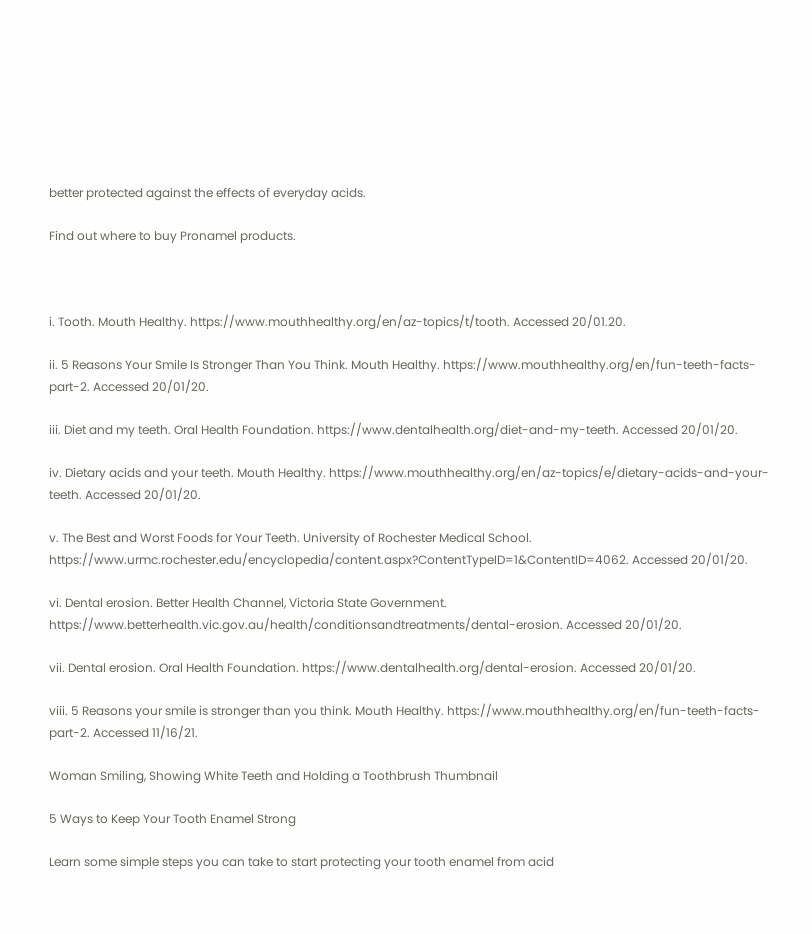better protected against the effects of everyday acids.

Find out where to buy Pronamel products.



i. Tooth. Mouth Healthy. https://www.mouthhealthy.org/en/az-topics/t/tooth. Accessed 20/01.20.

ii. 5 Reasons Your Smile Is Stronger Than You Think. Mouth Healthy. https://www.mouthhealthy.org/en/fun-teeth-facts-part-2. Accessed 20/01/20.

iii. Diet and my teeth. Oral Health Foundation. https://www.dentalhealth.org/diet-and-my-teeth. Accessed 20/01/20.

iv. Dietary acids and your teeth. Mouth Healthy. https://www.mouthhealthy.org/en/az-topics/e/dietary-acids-and-your-teeth. Accessed 20/01/20.

v. The Best and Worst Foods for Your Teeth. University of Rochester Medical School. https://www.urmc.rochester.edu/encyclopedia/content.aspx?ContentTypeID=1&ContentID=4062. Accessed 20/01/20.

vi. Dental erosion. Better Health Channel, Victoria State Government. https://www.betterhealth.vic.gov.au/health/conditionsandtreatments/dental-erosion. Accessed 20/01/20.

vii. Dental erosion. Oral Health Foundation. https://www.dentalhealth.org/dental-erosion. Accessed 20/01/20.

viii. 5 Reasons your smile is stronger than you think. Mouth Healthy. https://www.mouthhealthy.org/en/fun-teeth-facts-part-2. Accessed 11/16/21.

Woman Smiling, Showing White Teeth and Holding a Toothbrush Thumbnail

5 Ways to Keep Your Tooth Enamel Strong

Learn some simple steps you can take to start protecting your tooth enamel from acid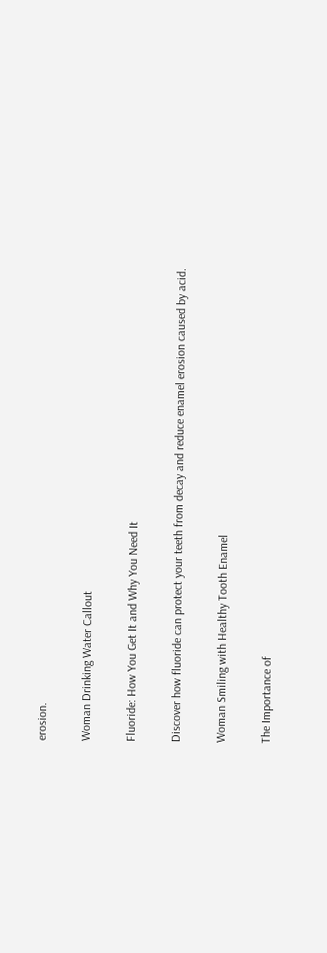erosion.

Woman Drinking Water Callout

Fluoride: How You Get It and Why You Need It

Discover how fluoride can protect your teeth from decay and reduce enamel erosion caused by acid.

Woman Smiling with Healthy Tooth Enamel

The Importance of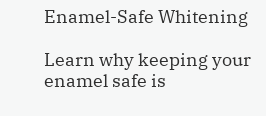Enamel-Safe Whitening

Learn why keeping your enamel safe is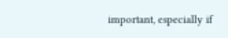important, especially if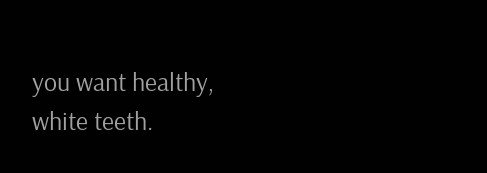you want healthy, white teeth.